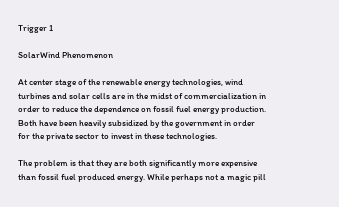Trigger 1

SolarWind Phenomenon

At center stage of the renewable energy technologies, wind turbines and solar cells are in the midst of commercialization in order to reduce the dependence on fossil fuel energy production. Both have been heavily subsidized by the government in order for the private sector to invest in these technologies.

The problem is that they are both significantly more expensive than fossil fuel produced energy. While perhaps not a magic pill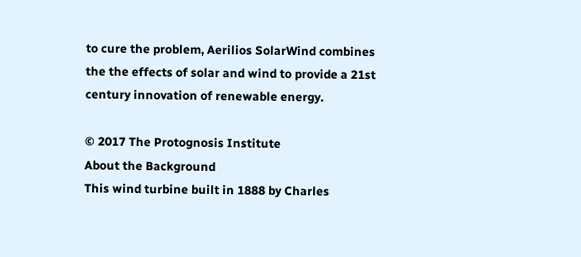to cure the problem, Aerilios SolarWind combines the the effects of solar and wind to provide a 21st century innovation of renewable energy.

© 2017 The Protognosis Institute
About the Background
This wind turbine built in 1888 by Charles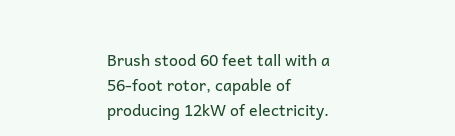Brush stood 60 feet tall with a 56-foot rotor, capable of producing 12kW of electricity.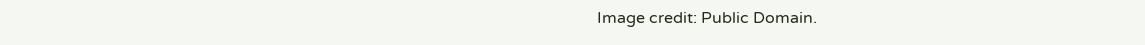Image credit: Public Domain.